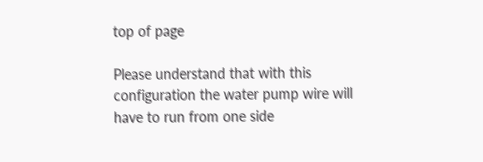top of page

Please understand that with this configuration the water pump wire will have to run from one side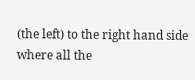(the left) to the right hand side where all the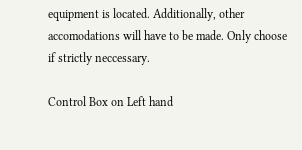equipment is located. Additionally, other accomodations will have to be made. Only choose if strictly neccessary.

Control Box on Left hand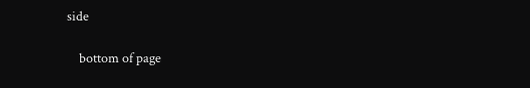side

    bottom of page